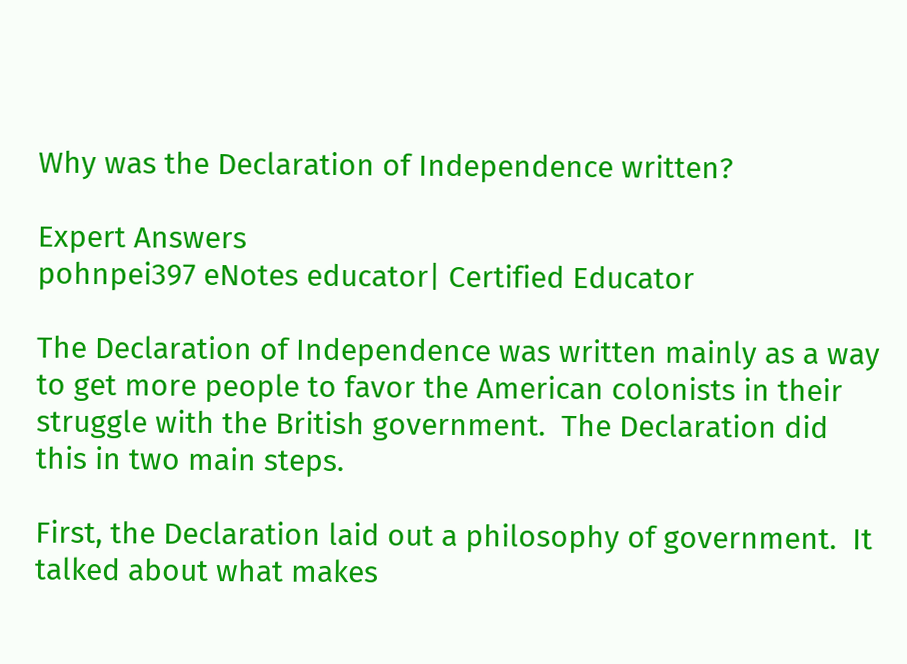Why was the Declaration of Independence written?

Expert Answers
pohnpei397 eNotes educator| Certified Educator

The Declaration of Independence was written mainly as a way to get more people to favor the American colonists in their struggle with the British government.  The Declaration did this in two main steps.

First, the Declaration laid out a philosophy of government.  It talked about what makes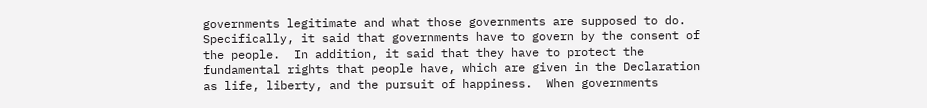governments legitimate and what those governments are supposed to do.  Specifically, it said that governments have to govern by the consent of the people.  In addition, it said that they have to protect the fundamental rights that people have, which are given in the Declaration as life, liberty, and the pursuit of happiness.  When governments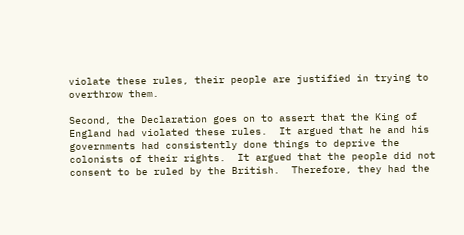violate these rules, their people are justified in trying to overthrow them.

Second, the Declaration goes on to assert that the King of England had violated these rules.  It argued that he and his governments had consistently done things to deprive the colonists of their rights.  It argued that the people did not consent to be ruled by the British.  Therefore, they had the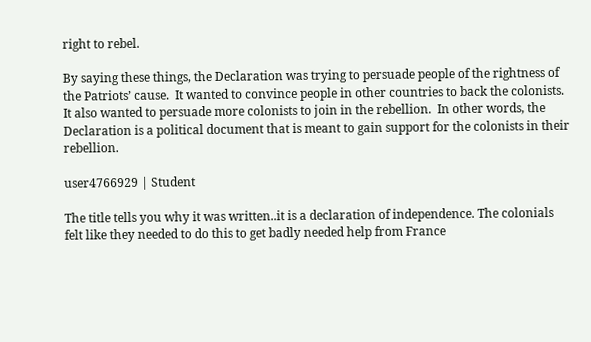right to rebel.

By saying these things, the Declaration was trying to persuade people of the rightness of the Patriots’ cause.  It wanted to convince people in other countries to back the colonists.  It also wanted to persuade more colonists to join in the rebellion.  In other words, the Declaration is a political document that is meant to gain support for the colonists in their rebellion.

user4766929 | Student

The title tells you why it was written..it is a declaration of independence. The colonials felt like they needed to do this to get badly needed help from France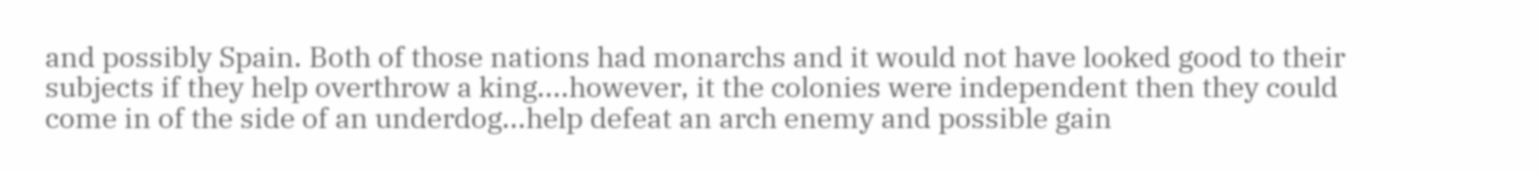and possibly Spain. Both of those nations had monarchs and it would not have looked good to their subjects if they help overthrow a king....however, it the colonies were independent then they could come in of the side of an underdog...help defeat an arch enemy and possible gain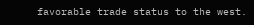favorable trade status to the west.